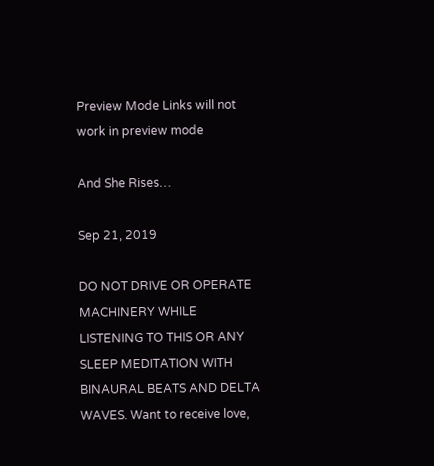Preview Mode Links will not work in preview mode

And She Rises…

Sep 21, 2019

DO NOT DRIVE OR OPERATE MACHINERY WHILE LISTENING TO THIS OR ANY SLEEP MEDITATION WITH BINAURAL BEATS AND DELTA WAVES. Want to receive love,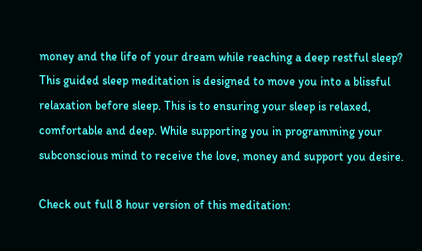money and the life of your dream while reaching a deep restful sleep? This guided sleep meditation is designed to move you into a blissful relaxation before sleep. This is to ensuring your sleep is relaxed, comfortable and deep. While supporting you in programming your subconscious mind to receive the love, money and support you desire.

Check out full 8 hour version of this meditation: